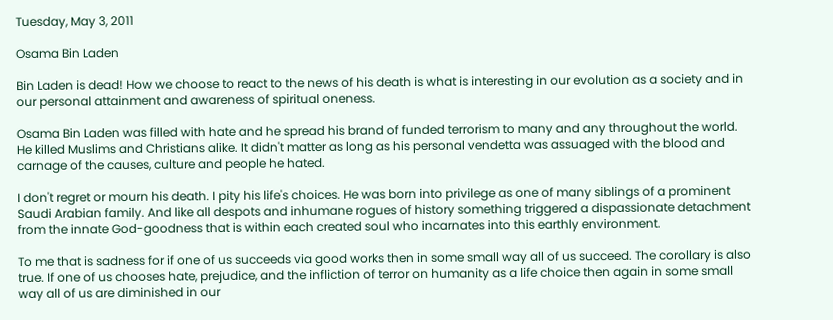Tuesday, May 3, 2011

Osama Bin Laden

Bin Laden is dead! How we choose to react to the news of his death is what is interesting in our evolution as a society and in our personal attainment and awareness of spiritual oneness.

Osama Bin Laden was filled with hate and he spread his brand of funded terrorism to many and any throughout the world. He killed Muslims and Christians alike. It didn't matter as long as his personal vendetta was assuaged with the blood and carnage of the causes, culture and people he hated.

I don't regret or mourn his death. I pity his life's choices. He was born into privilege as one of many siblings of a prominent Saudi Arabian family. And like all despots and inhumane rogues of history something triggered a dispassionate detachment from the innate God-goodness that is within each created soul who incarnates into this earthly environment.

To me that is sadness for if one of us succeeds via good works then in some small way all of us succeed. The corollary is also true. If one of us chooses hate, prejudice, and the infliction of terror on humanity as a life choice then again in some small way all of us are diminished in our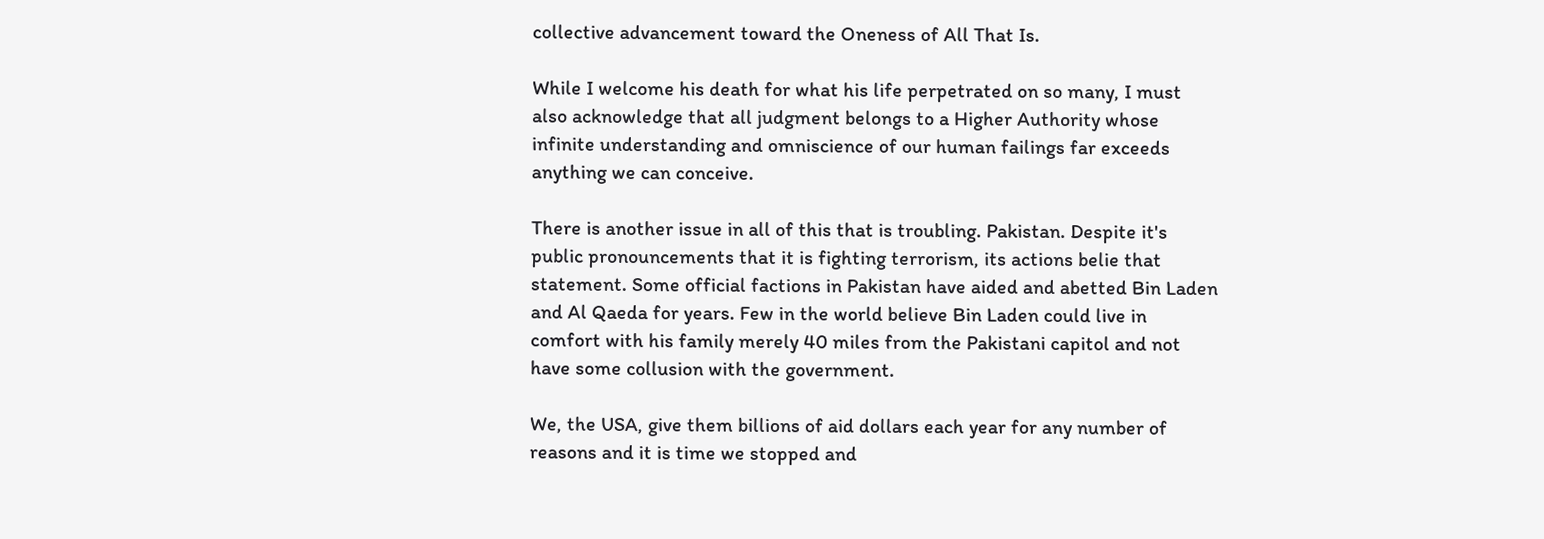collective advancement toward the Oneness of All That Is.

While I welcome his death for what his life perpetrated on so many, I must also acknowledge that all judgment belongs to a Higher Authority whose infinite understanding and omniscience of our human failings far exceeds anything we can conceive.

There is another issue in all of this that is troubling. Pakistan. Despite it's public pronouncements that it is fighting terrorism, its actions belie that statement. Some official factions in Pakistan have aided and abetted Bin Laden and Al Qaeda for years. Few in the world believe Bin Laden could live in comfort with his family merely 40 miles from the Pakistani capitol and not have some collusion with the government.

We, the USA, give them billions of aid dollars each year for any number of reasons and it is time we stopped and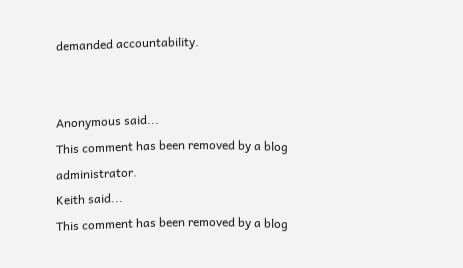demanded accountability.


Anonymous said...
This comment has been removed by a blog administrator.
Keith said...
This comment has been removed by a blog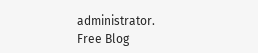administrator.
Free Blog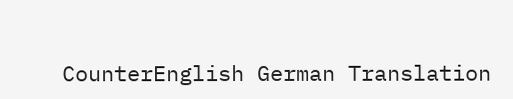CounterEnglish German Translation